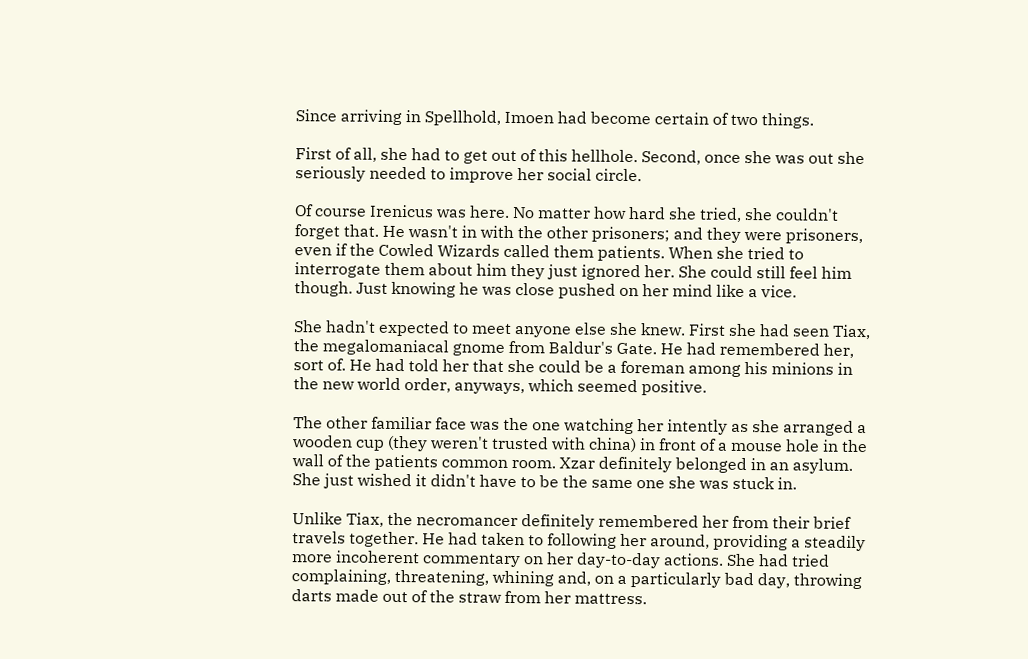Since arriving in Spellhold, Imoen had become certain of two things.

First of all, she had to get out of this hellhole. Second, once she was out she seriously needed to improve her social circle.

Of course Irenicus was here. No matter how hard she tried, she couldn't forget that. He wasn't in with the other prisoners; and they were prisoners, even if the Cowled Wizards called them patients. When she tried to interrogate them about him they just ignored her. She could still feel him though. Just knowing he was close pushed on her mind like a vice.

She hadn't expected to meet anyone else she knew. First she had seen Tiax, the megalomaniacal gnome from Baldur's Gate. He had remembered her, sort of. He had told her that she could be a foreman among his minions in the new world order, anyways, which seemed positive.

The other familiar face was the one watching her intently as she arranged a wooden cup (they weren't trusted with china) in front of a mouse hole in the wall of the patients common room. Xzar definitely belonged in an asylum. She just wished it didn't have to be the same one she was stuck in.

Unlike Tiax, the necromancer definitely remembered her from their brief travels together. He had taken to following her around, providing a steadily more incoherent commentary on her day-to-day actions. She had tried complaining, threatening, whining and, on a particularly bad day, throwing darts made out of the straw from her mattress.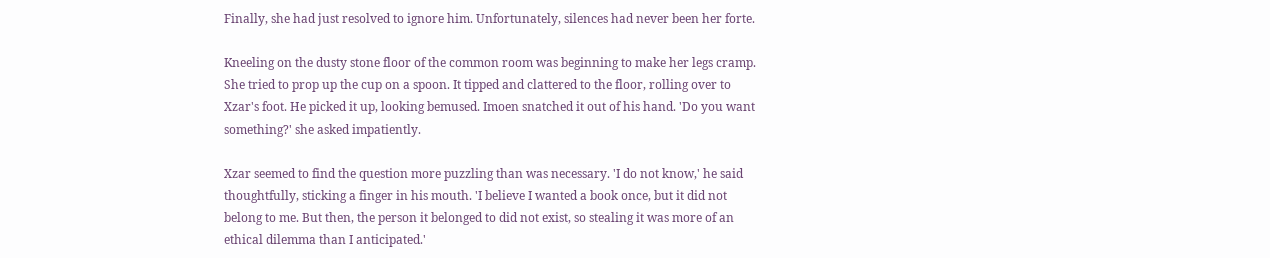Finally, she had just resolved to ignore him. Unfortunately, silences had never been her forte.

Kneeling on the dusty stone floor of the common room was beginning to make her legs cramp. She tried to prop up the cup on a spoon. It tipped and clattered to the floor, rolling over to Xzar's foot. He picked it up, looking bemused. Imoen snatched it out of his hand. 'Do you want something?' she asked impatiently.

Xzar seemed to find the question more puzzling than was necessary. 'I do not know,' he said thoughtfully, sticking a finger in his mouth. 'I believe I wanted a book once, but it did not belong to me. But then, the person it belonged to did not exist, so stealing it was more of an ethical dilemma than I anticipated.'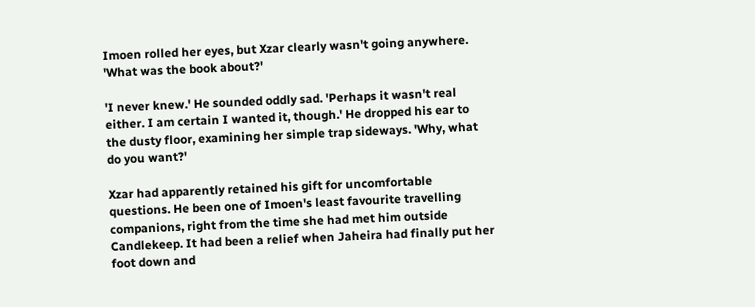Imoen rolled her eyes, but Xzar clearly wasn't going anywhere. 'What was the book about?'

'I never knew.' He sounded oddly sad. 'Perhaps it wasn't real either. I am certain I wanted it, though.' He dropped his ear to the dusty floor, examining her simple trap sideways. 'Why, what do you want?'

Xzar had apparently retained his gift for uncomfortable questions. He been one of Imoen's least favourite travelling companions, right from the time she had met him outside Candlekeep. It had been a relief when Jaheira had finally put her foot down and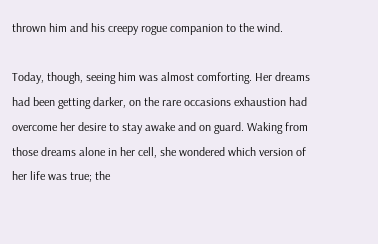thrown him and his creepy rogue companion to the wind.

Today, though, seeing him was almost comforting. Her dreams had been getting darker, on the rare occasions exhaustion had overcome her desire to stay awake and on guard. Waking from those dreams alone in her cell, she wondered which version of her life was true; the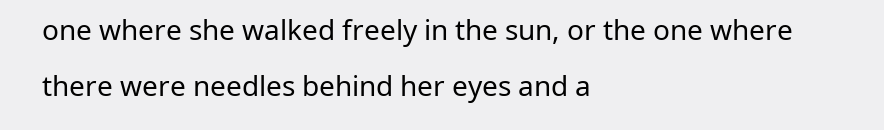one where she walked freely in the sun, or the one where there were needles behind her eyes and a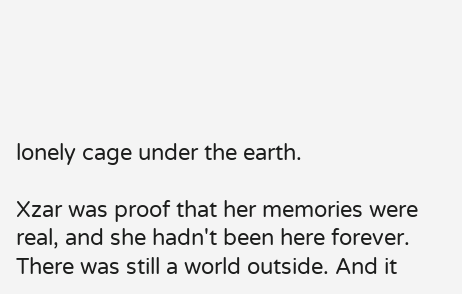lonely cage under the earth.

Xzar was proof that her memories were real, and she hadn't been here forever. There was still a world outside. And it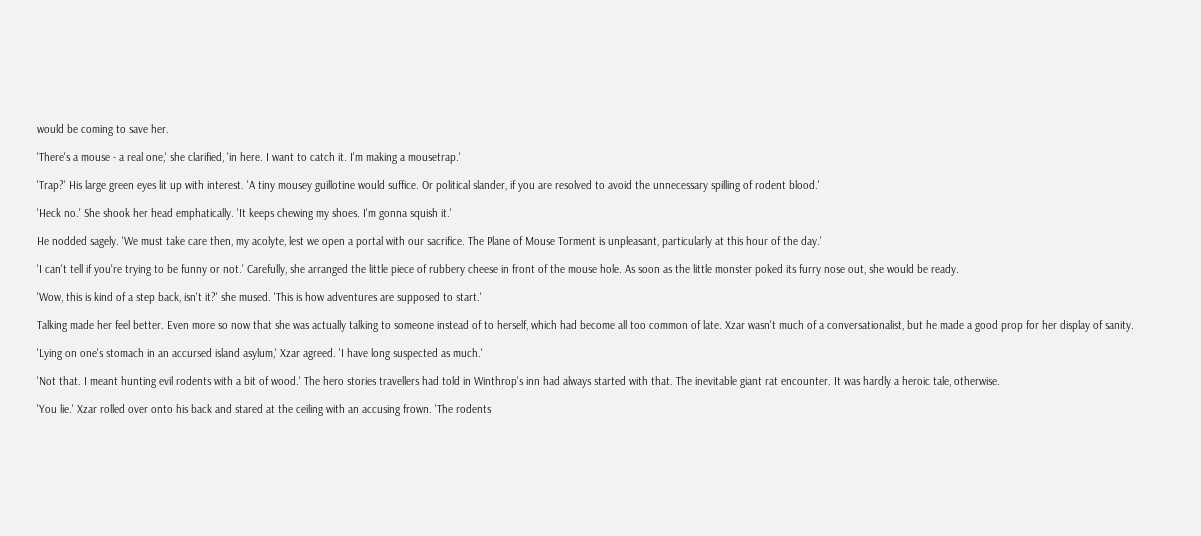would be coming to save her.

'There's a mouse - a real one,' she clarified, 'in here. I want to catch it. I'm making a mousetrap.'

'Trap?' His large green eyes lit up with interest. 'A tiny mousey guillotine would suffice. Or political slander, if you are resolved to avoid the unnecessary spilling of rodent blood.'

'Heck no.' She shook her head emphatically. 'It keeps chewing my shoes. I'm gonna squish it.'

He nodded sagely. 'We must take care then, my acolyte, lest we open a portal with our sacrifice. The Plane of Mouse Torment is unpleasant, particularly at this hour of the day.'

'I can't tell if you're trying to be funny or not.' Carefully, she arranged the little piece of rubbery cheese in front of the mouse hole. As soon as the little monster poked its furry nose out, she would be ready.

'Wow, this is kind of a step back, isn't it?' she mused. 'This is how adventures are supposed to start.'

Talking made her feel better. Even more so now that she was actually talking to someone instead of to herself, which had become all too common of late. Xzar wasn't much of a conversationalist, but he made a good prop for her display of sanity.

'Lying on one's stomach in an accursed island asylum,' Xzar agreed. 'I have long suspected as much.'

'Not that. I meant hunting evil rodents with a bit of wood.' The hero stories travellers had told in Winthrop's inn had always started with that. The inevitable giant rat encounter. It was hardly a heroic tale, otherwise.

'You lie.' Xzar rolled over onto his back and stared at the ceiling with an accusing frown. 'The rodents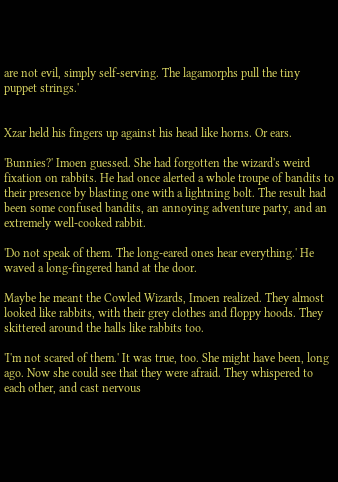are not evil, simply self-serving. The lagamorphs pull the tiny puppet strings.'


Xzar held his fingers up against his head like horns. Or ears.

'Bunnies?' Imoen guessed. She had forgotten the wizard's weird fixation on rabbits. He had once alerted a whole troupe of bandits to their presence by blasting one with a lightning bolt. The result had been some confused bandits, an annoying adventure party, and an extremely well-cooked rabbit.

'Do not speak of them. The long-eared ones hear everything.' He waved a long-fingered hand at the door.

Maybe he meant the Cowled Wizards, Imoen realized. They almost looked like rabbits, with their grey clothes and floppy hoods. They skittered around the halls like rabbits too.

'I'm not scared of them.' It was true, too. She might have been, long ago. Now she could see that they were afraid. They whispered to each other, and cast nervous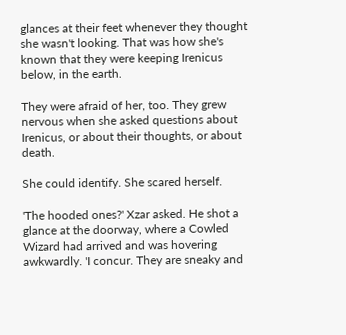glances at their feet whenever they thought she wasn't looking. That was how she's known that they were keeping Irenicus below, in the earth.

They were afraid of her, too. They grew nervous when she asked questions about Irenicus, or about their thoughts, or about death.

She could identify. She scared herself.

'The hooded ones?' Xzar asked. He shot a glance at the doorway, where a Cowled Wizard had arrived and was hovering awkwardly. 'I concur. They are sneaky and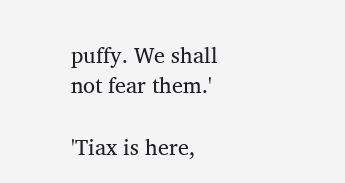puffy. We shall not fear them.'

'Tiax is here,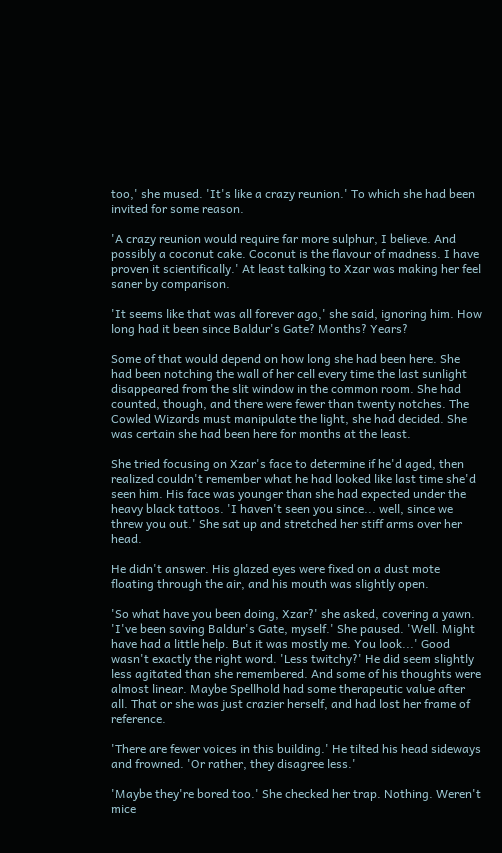too,' she mused. 'It's like a crazy reunion.' To which she had been invited for some reason.

'A crazy reunion would require far more sulphur, I believe. And possibly a coconut cake. Coconut is the flavour of madness. I have proven it scientifically.' At least talking to Xzar was making her feel saner by comparison.

'It seems like that was all forever ago,' she said, ignoring him. How long had it been since Baldur's Gate? Months? Years?

Some of that would depend on how long she had been here. She had been notching the wall of her cell every time the last sunlight disappeared from the slit window in the common room. She had counted, though, and there were fewer than twenty notches. The Cowled Wizards must manipulate the light, she had decided. She was certain she had been here for months at the least.

She tried focusing on Xzar's face to determine if he'd aged, then realized couldn't remember what he had looked like last time she'd seen him. His face was younger than she had expected under the heavy black tattoos. 'I haven't seen you since... well, since we threw you out.' She sat up and stretched her stiff arms over her head.

He didn't answer. His glazed eyes were fixed on a dust mote floating through the air, and his mouth was slightly open.

'So what have you been doing, Xzar?' she asked, covering a yawn. 'I've been saving Baldur's Gate, myself.' She paused. 'Well. Might have had a little help. But it was mostly me. You look...' Good wasn't exactly the right word. 'Less twitchy?' He did seem slightly less agitated than she remembered. And some of his thoughts were almost linear. Maybe Spellhold had some therapeutic value after all. That or she was just crazier herself, and had lost her frame of reference.

'There are fewer voices in this building.' He tilted his head sideways and frowned. 'Or rather, they disagree less.'

'Maybe they're bored too.' She checked her trap. Nothing. Weren't mice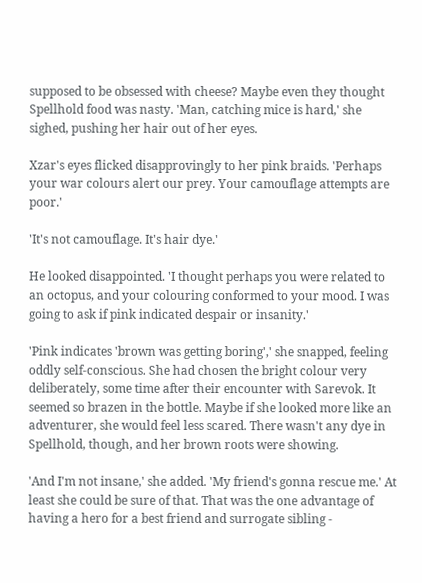supposed to be obsessed with cheese? Maybe even they thought Spellhold food was nasty. 'Man, catching mice is hard,' she sighed, pushing her hair out of her eyes.

Xzar's eyes flicked disapprovingly to her pink braids. 'Perhaps your war colours alert our prey. Your camouflage attempts are poor.'

'It's not camouflage. It's hair dye.'

He looked disappointed. 'I thought perhaps you were related to an octopus, and your colouring conformed to your mood. I was going to ask if pink indicated despair or insanity.'

'Pink indicates 'brown was getting boring',' she snapped, feeling oddly self-conscious. She had chosen the bright colour very deliberately, some time after their encounter with Sarevok. It seemed so brazen in the bottle. Maybe if she looked more like an adventurer, she would feel less scared. There wasn't any dye in Spellhold, though, and her brown roots were showing.

'And I'm not insane,' she added. 'My friend's gonna rescue me.' At least she could be sure of that. That was the one advantage of having a hero for a best friend and surrogate sibling -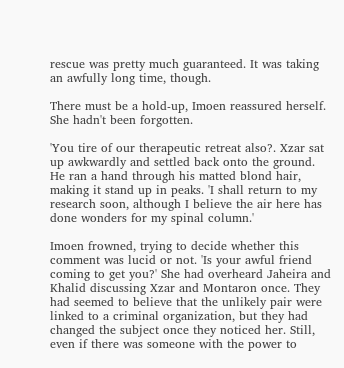rescue was pretty much guaranteed. It was taking an awfully long time, though.

There must be a hold-up, Imoen reassured herself. She hadn't been forgotten.

'You tire of our therapeutic retreat also?. Xzar sat up awkwardly and settled back onto the ground. He ran a hand through his matted blond hair, making it stand up in peaks. 'I shall return to my research soon, although I believe the air here has done wonders for my spinal column.'

Imoen frowned, trying to decide whether this comment was lucid or not. 'Is your awful friend coming to get you?' She had overheard Jaheira and Khalid discussing Xzar and Montaron once. They had seemed to believe that the unlikely pair were linked to a criminal organization, but they had changed the subject once they noticed her. Still, even if there was someone with the power to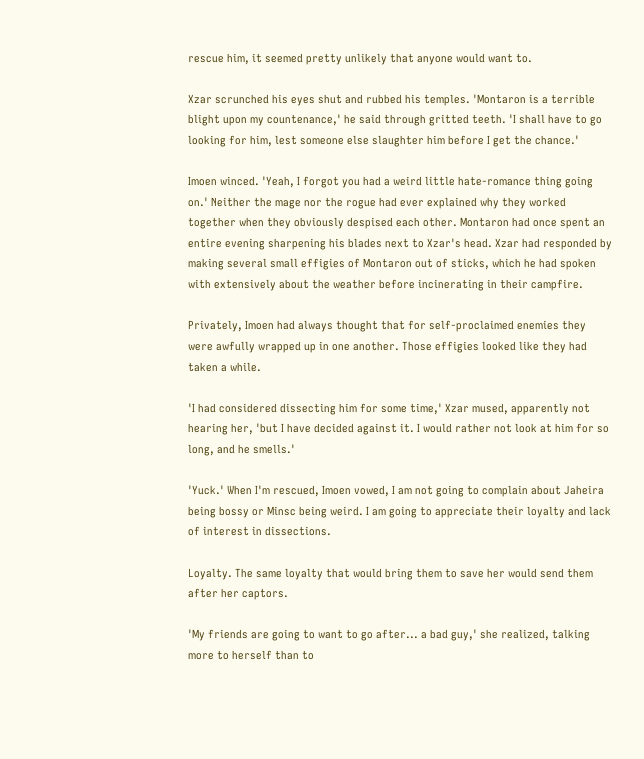rescue him, it seemed pretty unlikely that anyone would want to.

Xzar scrunched his eyes shut and rubbed his temples. 'Montaron is a terrible blight upon my countenance,' he said through gritted teeth. 'I shall have to go looking for him, lest someone else slaughter him before I get the chance.'

Imoen winced. 'Yeah, I forgot you had a weird little hate-romance thing going on.' Neither the mage nor the rogue had ever explained why they worked together when they obviously despised each other. Montaron had once spent an entire evening sharpening his blades next to Xzar's head. Xzar had responded by making several small effigies of Montaron out of sticks, which he had spoken with extensively about the weather before incinerating in their campfire.

Privately, Imoen had always thought that for self-proclaimed enemies they were awfully wrapped up in one another. Those effigies looked like they had taken a while.

'I had considered dissecting him for some time,' Xzar mused, apparently not hearing her, 'but I have decided against it. I would rather not look at him for so long, and he smells.'

'Yuck.' When I'm rescued, Imoen vowed, I am not going to complain about Jaheira being bossy or Minsc being weird. I am going to appreciate their loyalty and lack of interest in dissections.

Loyalty. The same loyalty that would bring them to save her would send them after her captors.

'My friends are going to want to go after... a bad guy,' she realized, talking more to herself than to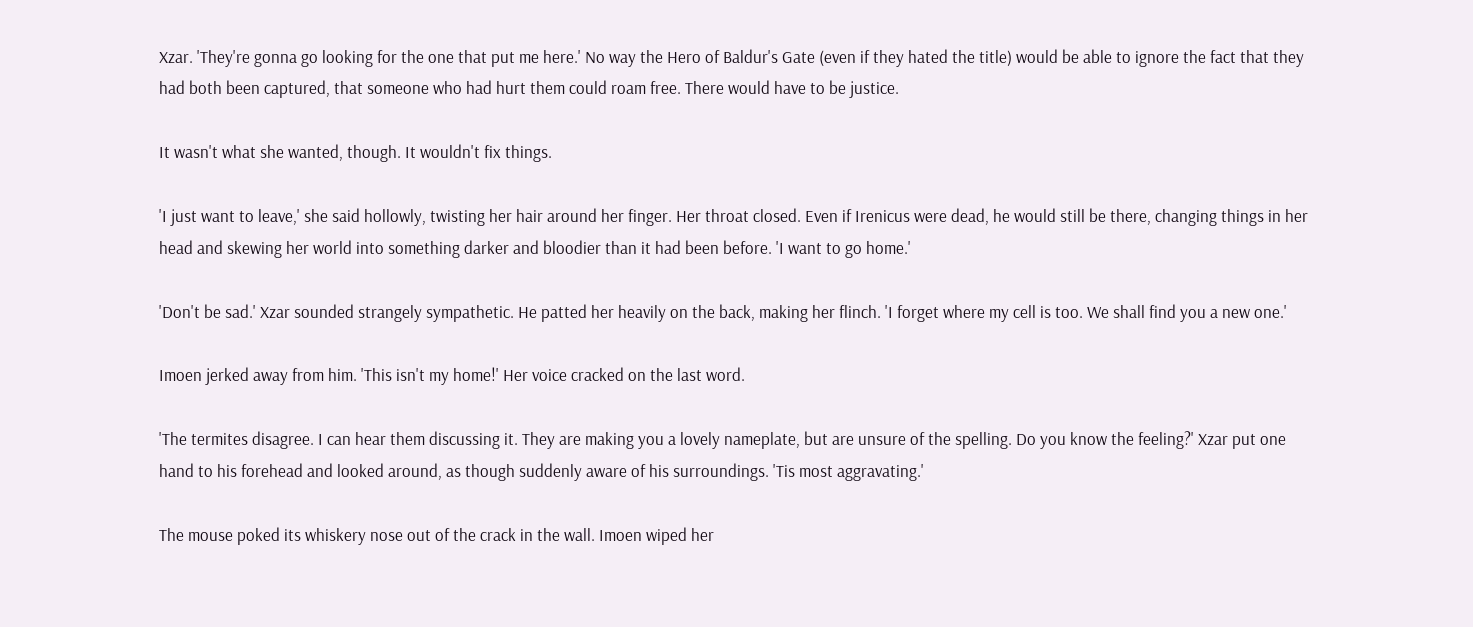Xzar. 'They're gonna go looking for the one that put me here.' No way the Hero of Baldur's Gate (even if they hated the title) would be able to ignore the fact that they had both been captured, that someone who had hurt them could roam free. There would have to be justice.

It wasn't what she wanted, though. It wouldn't fix things.

'I just want to leave,' she said hollowly, twisting her hair around her finger. Her throat closed. Even if Irenicus were dead, he would still be there, changing things in her head and skewing her world into something darker and bloodier than it had been before. 'I want to go home.'

'Don't be sad.' Xzar sounded strangely sympathetic. He patted her heavily on the back, making her flinch. 'I forget where my cell is too. We shall find you a new one.'

Imoen jerked away from him. 'This isn't my home!' Her voice cracked on the last word.

'The termites disagree. I can hear them discussing it. They are making you a lovely nameplate, but are unsure of the spelling. Do you know the feeling?' Xzar put one hand to his forehead and looked around, as though suddenly aware of his surroundings. 'Tis most aggravating.'

The mouse poked its whiskery nose out of the crack in the wall. Imoen wiped her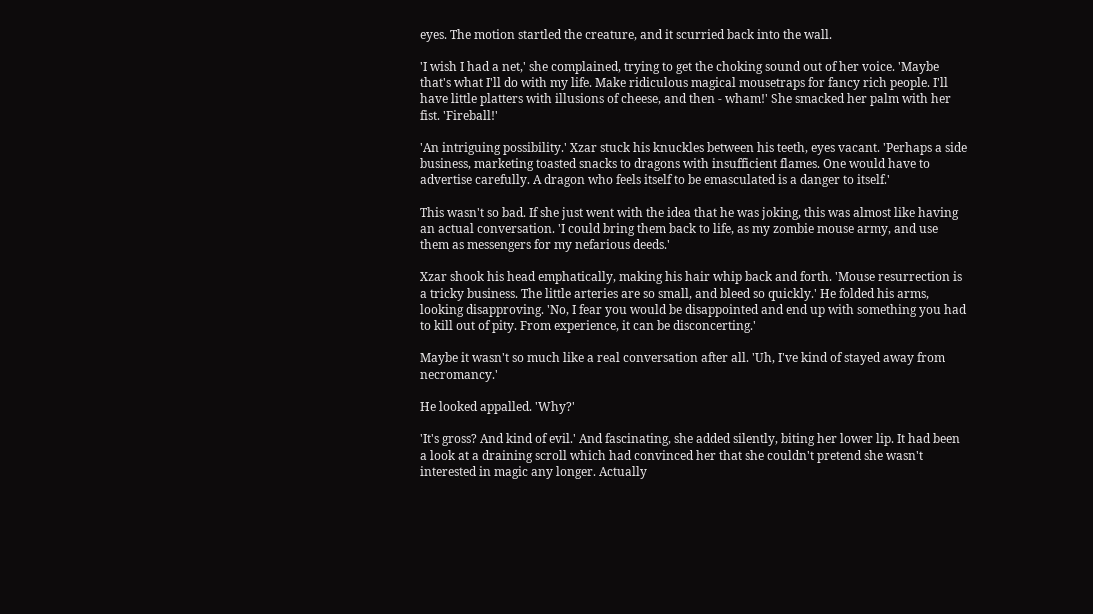eyes. The motion startled the creature, and it scurried back into the wall.

'I wish I had a net,' she complained, trying to get the choking sound out of her voice. 'Maybe that's what I'll do with my life. Make ridiculous magical mousetraps for fancy rich people. I'll have little platters with illusions of cheese, and then - wham!' She smacked her palm with her fist. 'Fireball!'

'An intriguing possibility.' Xzar stuck his knuckles between his teeth, eyes vacant. 'Perhaps a side business, marketing toasted snacks to dragons with insufficient flames. One would have to advertise carefully. A dragon who feels itself to be emasculated is a danger to itself.'

This wasn't so bad. If she just went with the idea that he was joking, this was almost like having an actual conversation. 'I could bring them back to life, as my zombie mouse army, and use them as messengers for my nefarious deeds.'

Xzar shook his head emphatically, making his hair whip back and forth. 'Mouse resurrection is a tricky business. The little arteries are so small, and bleed so quickly.' He folded his arms, looking disapproving. 'No, I fear you would be disappointed and end up with something you had to kill out of pity. From experience, it can be disconcerting.'

Maybe it wasn't so much like a real conversation after all. 'Uh, I've kind of stayed away from necromancy.'

He looked appalled. 'Why?'

'It's gross? And kind of evil.' And fascinating, she added silently, biting her lower lip. It had been a look at a draining scroll which had convinced her that she couldn't pretend she wasn't interested in magic any longer. Actually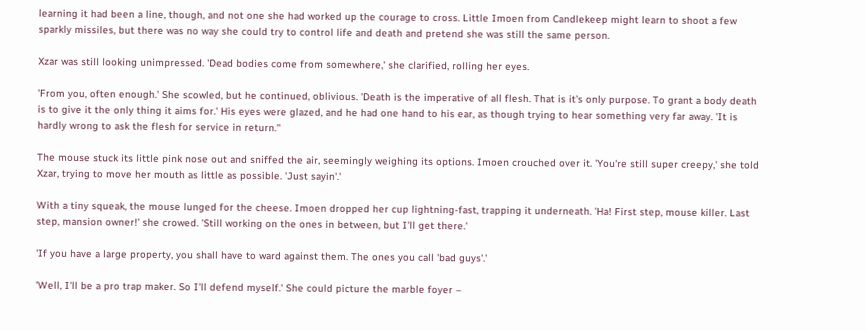learning it had been a line, though, and not one she had worked up the courage to cross. Little Imoen from Candlekeep might learn to shoot a few sparkly missiles, but there was no way she could try to control life and death and pretend she was still the same person.

Xzar was still looking unimpressed. 'Dead bodies come from somewhere,' she clarified, rolling her eyes.

'From you, often enough.' She scowled, but he continued, oblivious. 'Death is the imperative of all flesh. That is it's only purpose. To grant a body death is to give it the only thing it aims for.' His eyes were glazed, and he had one hand to his ear, as though trying to hear something very far away. 'It is hardly wrong to ask the flesh for service in return.''

The mouse stuck its little pink nose out and sniffed the air, seemingly weighing its options. Imoen crouched over it. 'You're still super creepy,' she told Xzar, trying to move her mouth as little as possible. 'Just sayin'.'

With a tiny squeak, the mouse lunged for the cheese. Imoen dropped her cup lightning-fast, trapping it underneath. 'Ha! First step, mouse killer. Last step, mansion owner!' she crowed. 'Still working on the ones in between, but I'll get there.'

'If you have a large property, you shall have to ward against them. The ones you call 'bad guys'.'

'Well, I'll be a pro trap maker. So I'll defend myself.' She could picture the marble foyer –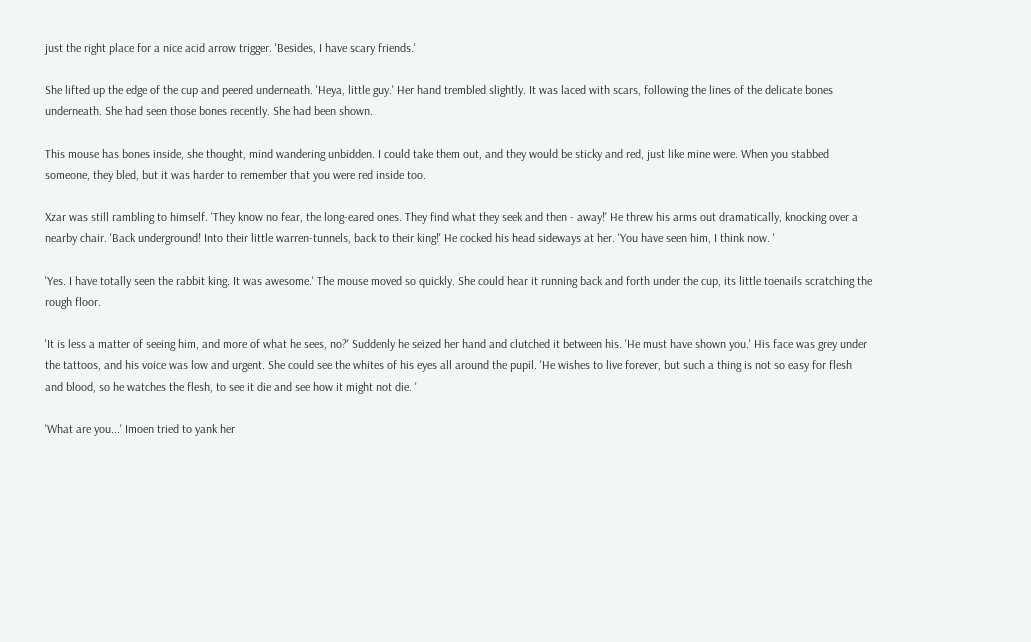just the right place for a nice acid arrow trigger. 'Besides, I have scary friends.'

She lifted up the edge of the cup and peered underneath. 'Heya, little guy.' Her hand trembled slightly. It was laced with scars, following the lines of the delicate bones underneath. She had seen those bones recently. She had been shown.

This mouse has bones inside, she thought, mind wandering unbidden. I could take them out, and they would be sticky and red, just like mine were. When you stabbed someone, they bled, but it was harder to remember that you were red inside too.

Xzar was still rambling to himself. 'They know no fear, the long-eared ones. They find what they seek and then - away!' He threw his arms out dramatically, knocking over a nearby chair. 'Back underground! Into their little warren-tunnels, back to their king!' He cocked his head sideways at her. 'You have seen him, I think now. '

'Yes. I have totally seen the rabbit king. It was awesome.' The mouse moved so quickly. She could hear it running back and forth under the cup, its little toenails scratching the rough floor.

'It is less a matter of seeing him, and more of what he sees, no?' Suddenly he seized her hand and clutched it between his. 'He must have shown you.' His face was grey under the tattoos, and his voice was low and urgent. She could see the whites of his eyes all around the pupil. 'He wishes to live forever, but such a thing is not so easy for flesh and blood, so he watches the flesh, to see it die and see how it might not die. '

'What are you...' Imoen tried to yank her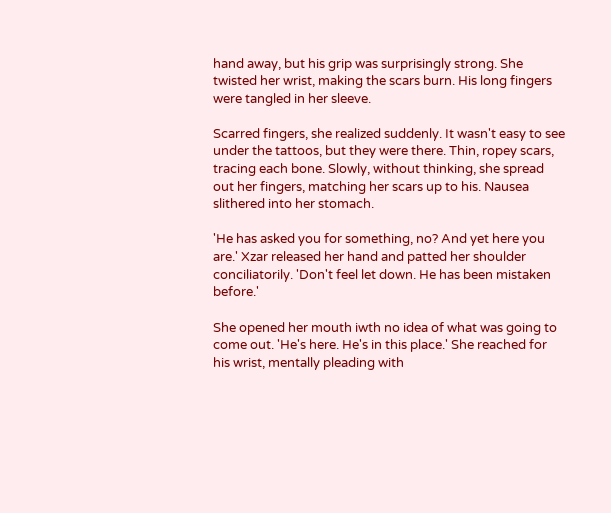hand away, but his grip was surprisingly strong. She twisted her wrist, making the scars burn. His long fingers were tangled in her sleeve.

Scarred fingers, she realized suddenly. It wasn't easy to see under the tattoos, but they were there. Thin, ropey scars, tracing each bone. Slowly, without thinking, she spread out her fingers, matching her scars up to his. Nausea slithered into her stomach.

'He has asked you for something, no? And yet here you are.' Xzar released her hand and patted her shoulder conciliatorily. 'Don't feel let down. He has been mistaken before.'

She opened her mouth iwth no idea of what was going to come out. 'He's here. He's in this place.' She reached for his wrist, mentally pleading with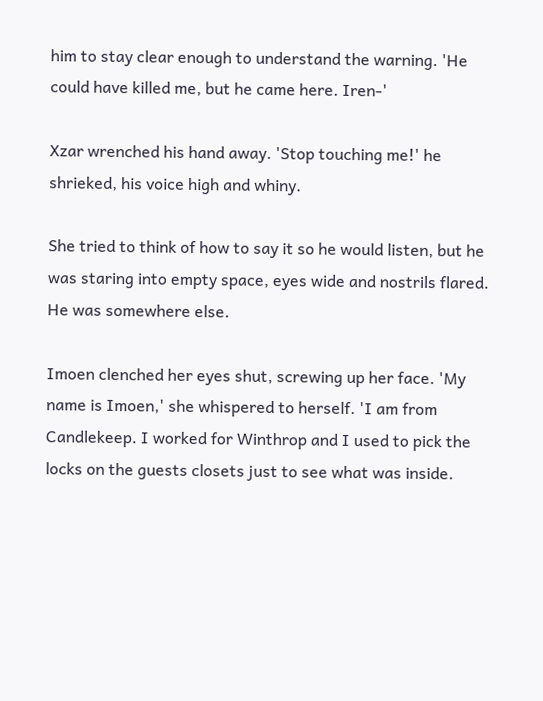him to stay clear enough to understand the warning. 'He could have killed me, but he came here. Iren-'

Xzar wrenched his hand away. 'Stop touching me!' he shrieked, his voice high and whiny.

She tried to think of how to say it so he would listen, but he was staring into empty space, eyes wide and nostrils flared. He was somewhere else.

Imoen clenched her eyes shut, screwing up her face. 'My name is Imoen,' she whispered to herself. 'I am from Candlekeep. I worked for Winthrop and I used to pick the locks on the guests closets just to see what was inside.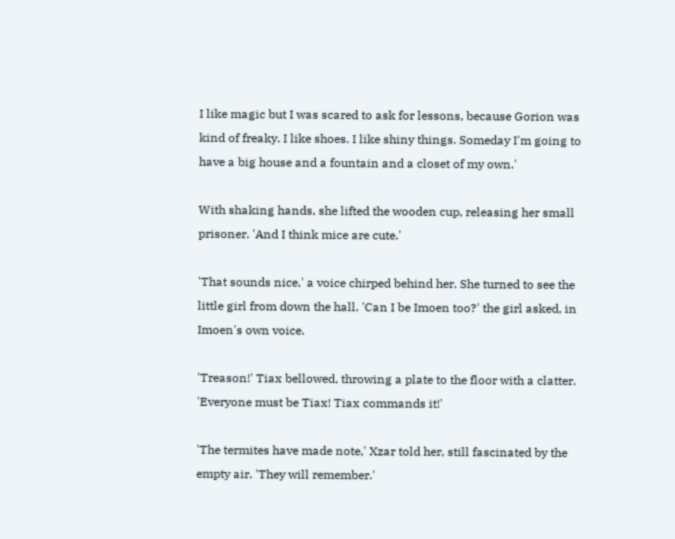I like magic but I was scared to ask for lessons, because Gorion was kind of freaky. I like shoes. I like shiny things. Someday I'm going to have a big house and a fountain and a closet of my own.'

With shaking hands, she lifted the wooden cup, releasing her small prisoner. 'And I think mice are cute.'

'That sounds nice,' a voice chirped behind her. She turned to see the little girl from down the hall. 'Can I be Imoen too?' the girl asked, in Imoen's own voice.

'Treason!' Tiax bellowed, throwing a plate to the floor with a clatter. 'Everyone must be Tiax! Tiax commands it!'

'The termites have made note,' Xzar told her, still fascinated by the empty air. 'They will remember.'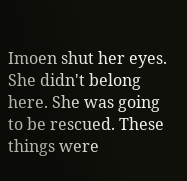Imoen shut her eyes. She didn't belong here. She was going to be rescued. These things were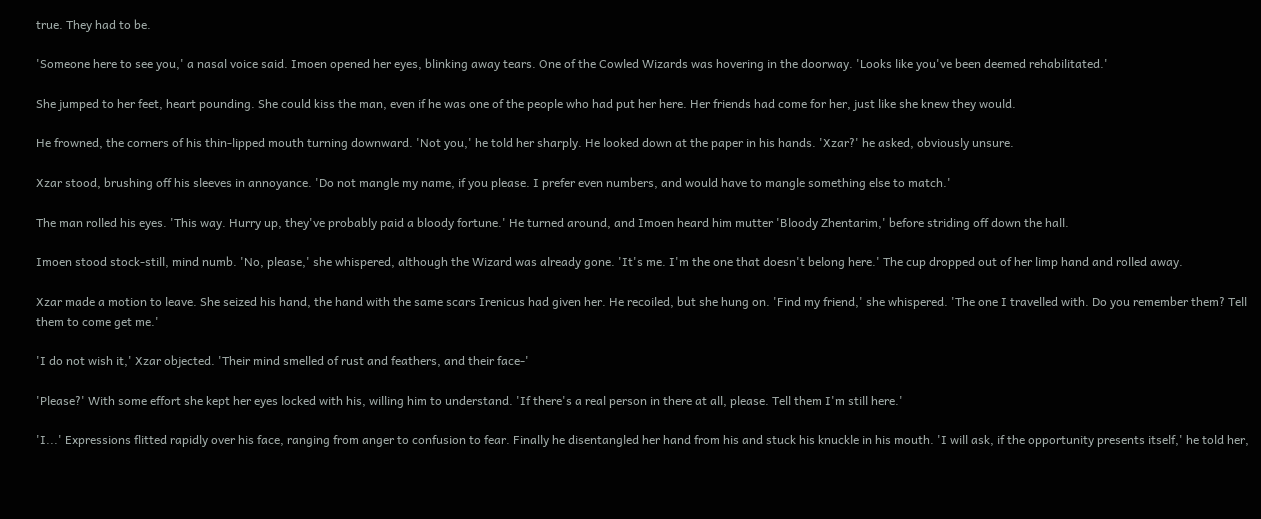true. They had to be.

'Someone here to see you,' a nasal voice said. Imoen opened her eyes, blinking away tears. One of the Cowled Wizards was hovering in the doorway. 'Looks like you've been deemed rehabilitated.'

She jumped to her feet, heart pounding. She could kiss the man, even if he was one of the people who had put her here. Her friends had come for her, just like she knew they would.

He frowned, the corners of his thin-lipped mouth turning downward. 'Not you,' he told her sharply. He looked down at the paper in his hands. 'Xzar?' he asked, obviously unsure.

Xzar stood, brushing off his sleeves in annoyance. 'Do not mangle my name, if you please. I prefer even numbers, and would have to mangle something else to match.'

The man rolled his eyes. 'This way. Hurry up, they've probably paid a bloody fortune.' He turned around, and Imoen heard him mutter 'Bloody Zhentarim,' before striding off down the hall.

Imoen stood stock-still, mind numb. 'No, please,' she whispered, although the Wizard was already gone. 'It's me. I'm the one that doesn't belong here.' The cup dropped out of her limp hand and rolled away.

Xzar made a motion to leave. She seized his hand, the hand with the same scars Irenicus had given her. He recoiled, but she hung on. 'Find my friend,' she whispered. 'The one I travelled with. Do you remember them? Tell them to come get me.'

'I do not wish it,' Xzar objected. 'Their mind smelled of rust and feathers, and their face-'

'Please?' With some effort she kept her eyes locked with his, willing him to understand. 'If there's a real person in there at all, please. Tell them I'm still here.'

'I...' Expressions flitted rapidly over his face, ranging from anger to confusion to fear. Finally he disentangled her hand from his and stuck his knuckle in his mouth. 'I will ask, if the opportunity presents itself,' he told her,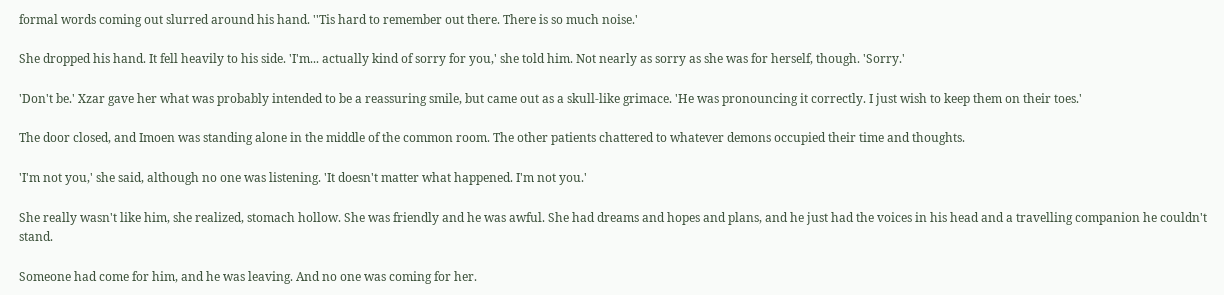formal words coming out slurred around his hand. ''Tis hard to remember out there. There is so much noise.'

She dropped his hand. It fell heavily to his side. 'I'm... actually kind of sorry for you,' she told him. Not nearly as sorry as she was for herself, though. 'Sorry.'

'Don't be.' Xzar gave her what was probably intended to be a reassuring smile, but came out as a skull-like grimace. 'He was pronouncing it correctly. I just wish to keep them on their toes.'

The door closed, and Imoen was standing alone in the middle of the common room. The other patients chattered to whatever demons occupied their time and thoughts.

'I'm not you,' she said, although no one was listening. 'It doesn't matter what happened. I'm not you.'

She really wasn't like him, she realized, stomach hollow. She was friendly and he was awful. She had dreams and hopes and plans, and he just had the voices in his head and a travelling companion he couldn't stand.

Someone had come for him, and he was leaving. And no one was coming for her.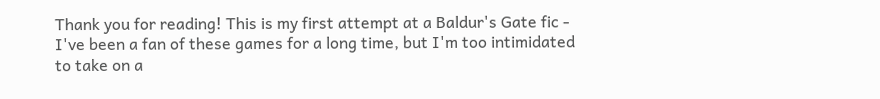Thank you for reading! This is my first attempt at a Baldur's Gate fic - I've been a fan of these games for a long time, but I'm too intimidated to take on a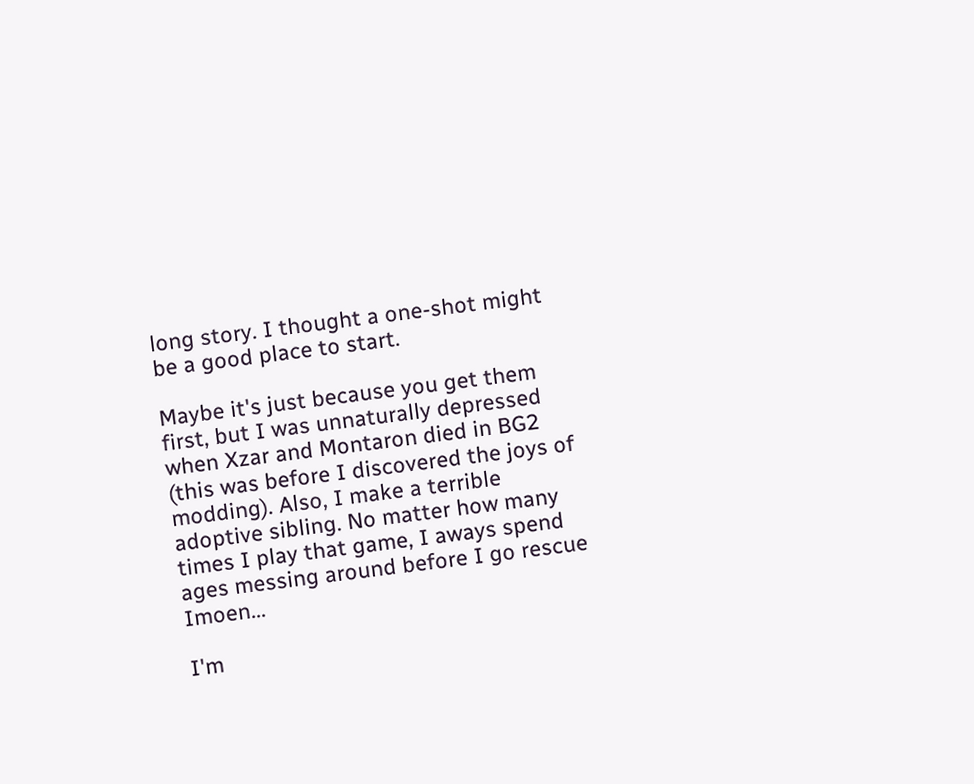long story. I thought a one-shot might be a good place to start.

Maybe it's just because you get them first, but I was unnaturally depressed when Xzar and Montaron died in BG2 (this was before I discovered the joys of modding). Also, I make a terrible adoptive sibling. No matter how many times I play that game, I aways spend ages messing around before I go rescue Imoen...

I'm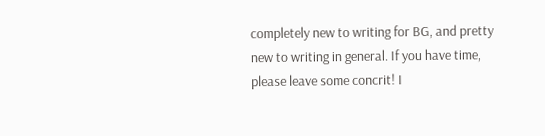completely new to writing for BG, and pretty new to writing in general. If you have time, please leave some concrit! I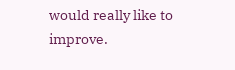would really like to improve.